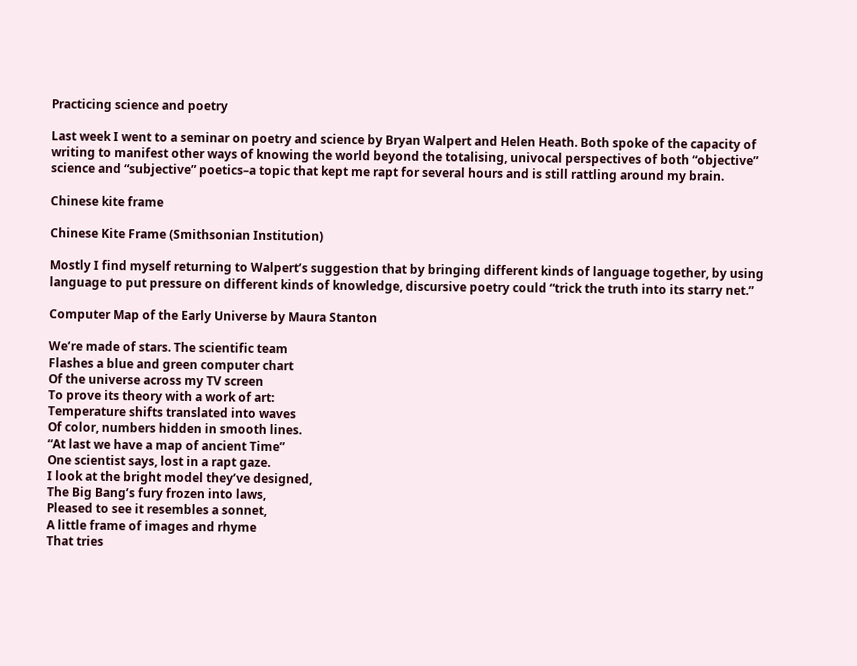Practicing science and poetry

Last week I went to a seminar on poetry and science by Bryan Walpert and Helen Heath. Both spoke of the capacity of writing to manifest other ways of knowing the world beyond the totalising, univocal perspectives of both “objective” science and “subjective” poetics–a topic that kept me rapt for several hours and is still rattling around my brain.

Chinese kite frame

Chinese Kite Frame (Smithsonian Institution)

Mostly I find myself returning to Walpert’s suggestion that by bringing different kinds of language together, by using language to put pressure on different kinds of knowledge, discursive poetry could “trick the truth into its starry net.”

Computer Map of the Early Universe by Maura Stanton

We’re made of stars. The scientific team
Flashes a blue and green computer chart
Of the universe across my TV screen
To prove its theory with a work of art:
Temperature shifts translated into waves
Of color, numbers hidden in smooth lines.
“At last we have a map of ancient Time”
One scientist says, lost in a rapt gaze.
I look at the bright model they’ve designed,
The Big Bang’s fury frozen into laws,
Pleased to see it resembles a sonnet,
A little frame of images and rhyme
That tries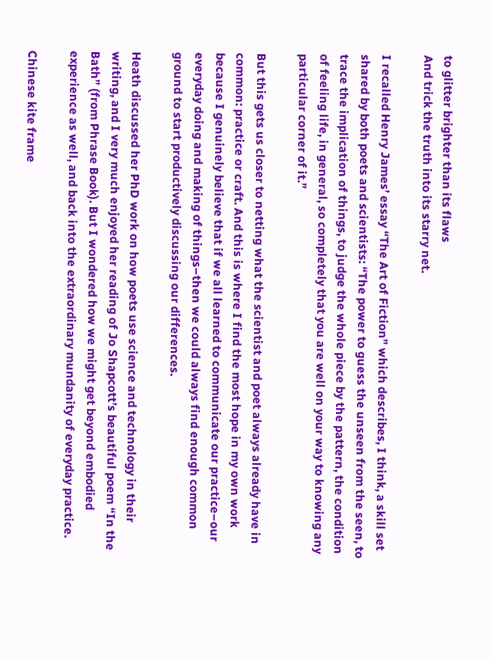to glitter brighter than its flaws
And trick the truth into its starry net.

I recalled Henry James’ essay “The Art of Fiction” which describes, I think, a skill set shared by both poets and scientists: “The power to guess the unseen from the seen, to trace the implication of things, to judge the whole piece by the pattern, the condition of feeling life, in general, so completely that you are well on your way to knowing any particular corner of it.”

But this gets us closer to netting what the scientist and poet always already have in common: practice or craft. And this is where I find the most hope in my own work because I genuinely believe that if we all learned to communicate our practice–our everyday doing and making of things–then we could always find enough common ground to start productively discussing our differences.

Heath discussed her PhD work on how poets use science and technology in their writing, and I very much enjoyed her reading of Jo Shapcott’s beautiful poem “In the Bath” (from Phrase Book). But I wondered how we might get beyond embodied experience as well, and back into the extraordinary mundanity of everyday practice.

Chinese kite frame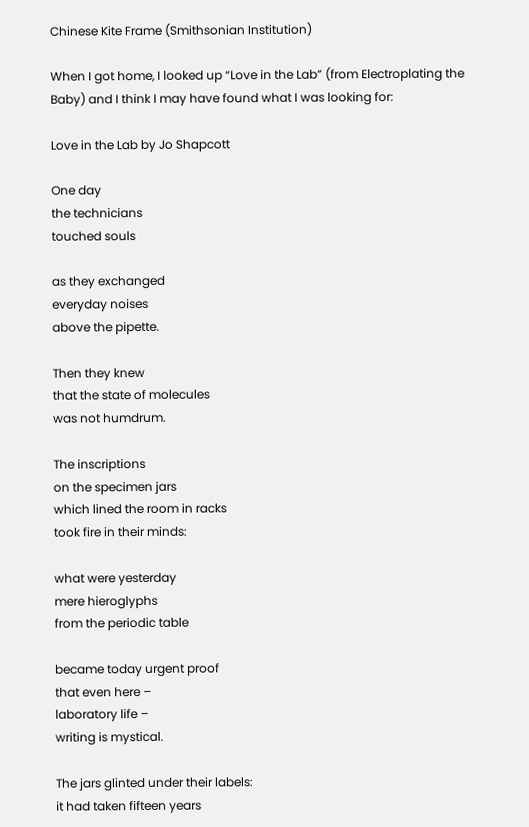Chinese Kite Frame (Smithsonian Institution)

When I got home, I looked up “Love in the Lab” (from Electroplating the Baby) and I think I may have found what I was looking for:

Love in the Lab by Jo Shapcott

One day
the technicians
touched souls

as they exchanged
everyday noises
above the pipette.

Then they knew
that the state of molecules
was not humdrum.

The inscriptions
on the specimen jars
which lined the room in racks
took fire in their minds:

what were yesterday
mere hieroglyphs
from the periodic table

became today urgent proof
that even here –
laboratory life –
writing is mystical.

The jars glinted under their labels:
it had taken fifteen years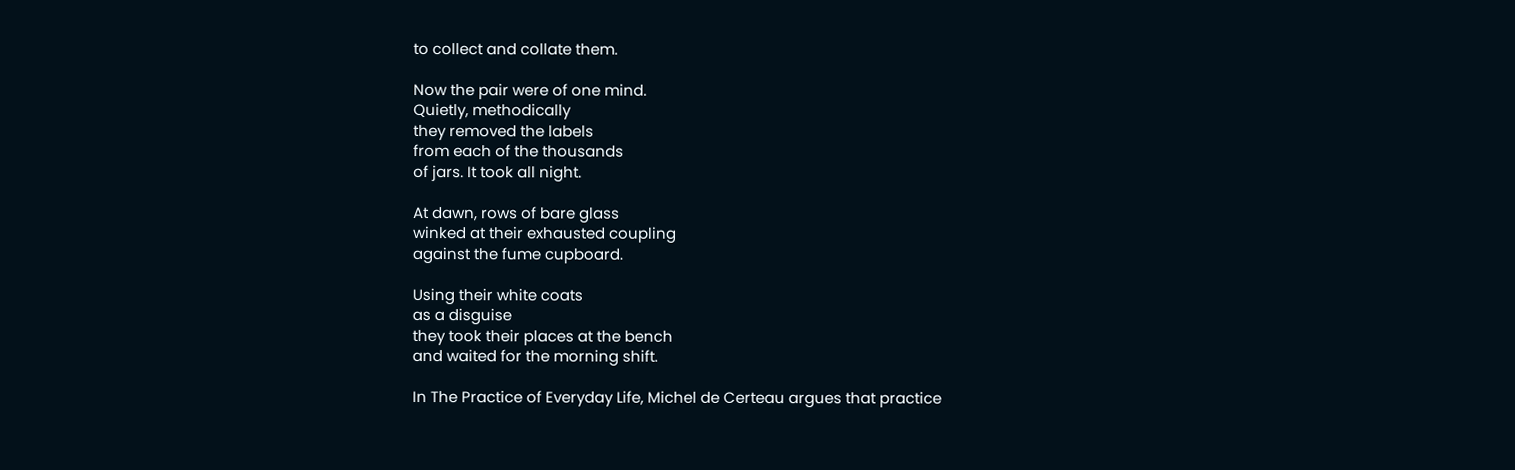to collect and collate them.

Now the pair were of one mind.
Quietly, methodically
they removed the labels
from each of the thousands
of jars. It took all night.

At dawn, rows of bare glass
winked at their exhausted coupling
against the fume cupboard.

Using their white coats
as a disguise
they took their places at the bench
and waited for the morning shift.

In The Practice of Everyday Life, Michel de Certeau argues that practice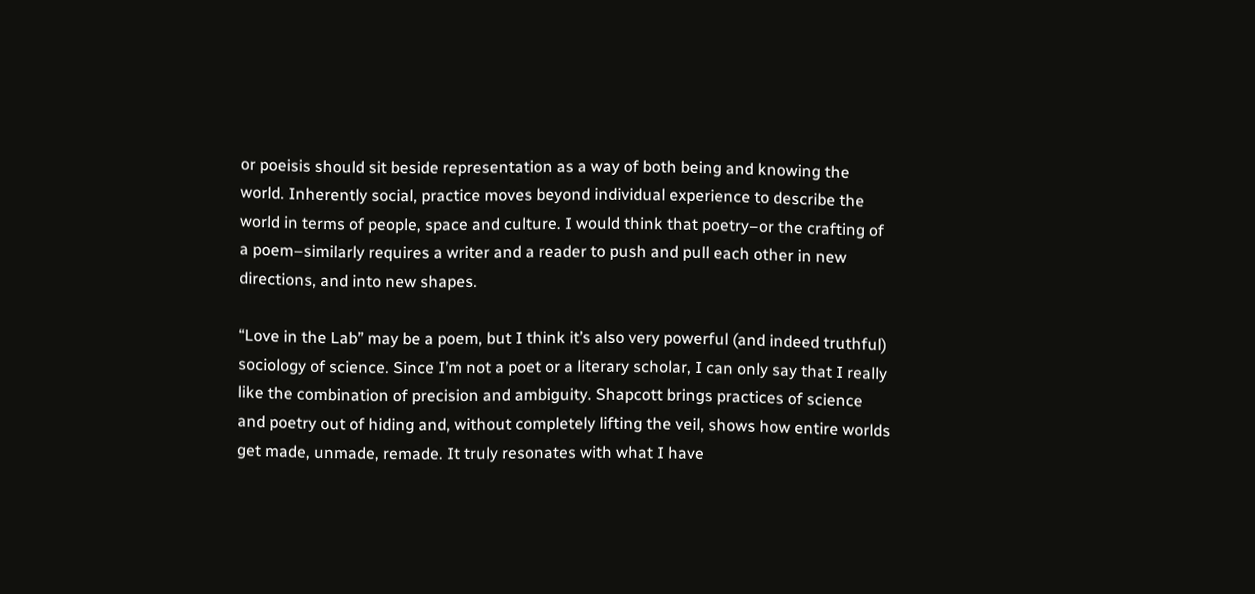or poeisis should sit beside representation as a way of both being and knowing the world. Inherently social, practice moves beyond individual experience to describe the world in terms of people, space and culture. I would think that poetry–or the crafting of a poem–similarly requires a writer and a reader to push and pull each other in new directions, and into new shapes.

“Love in the Lab” may be a poem, but I think it’s also very powerful (and indeed truthful) sociology of science. Since I’m not a poet or a literary scholar, I can only say that I really like the combination of precision and ambiguity. Shapcott brings practices of science and poetry out of hiding and, without completely lifting the veil, shows how entire worlds get made, unmade, remade. It truly resonates with what I have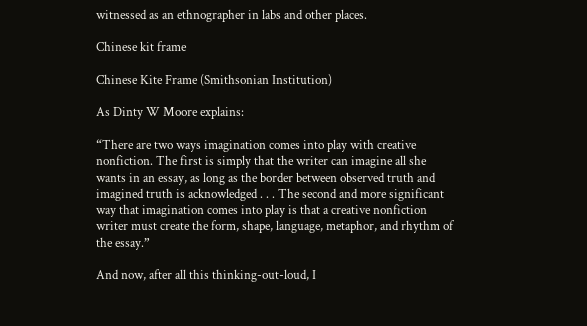witnessed as an ethnographer in labs and other places.

Chinese kit frame

Chinese Kite Frame (Smithsonian Institution)

As Dinty W Moore explains:

“There are two ways imagination comes into play with creative nonfiction. The first is simply that the writer can imagine all she wants in an essay, as long as the border between observed truth and imagined truth is acknowledged . . . The second and more significant way that imagination comes into play is that a creative nonfiction writer must create the form, shape, language, metaphor, and rhythm of the essay.”

And now, after all this thinking-out-loud, I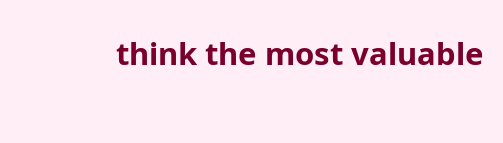think the most valuable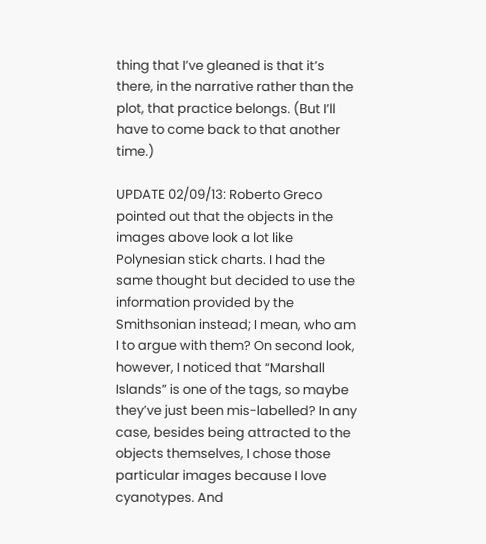thing that I’ve gleaned is that it’s there, in the narrative rather than the plot, that practice belongs. (But I’ll have to come back to that another time.)

UPDATE 02/09/13: Roberto Greco pointed out that the objects in the images above look a lot like Polynesian stick charts. I had the same thought but decided to use the information provided by the Smithsonian instead; I mean, who am I to argue with them? On second look, however, I noticed that “Marshall Islands” is one of the tags, so maybe they’ve just been mis-labelled? In any case, besides being attracted to the objects themselves, I chose those particular images because I love cyanotypes. And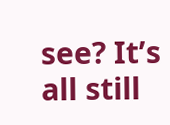see? It’s all still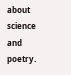about science and poetry.